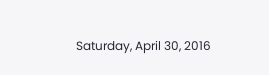Saturday, April 30, 2016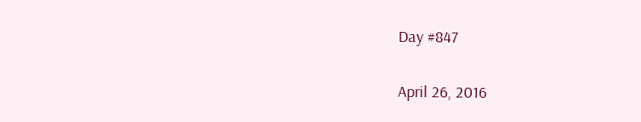Day #847

April 26, 2016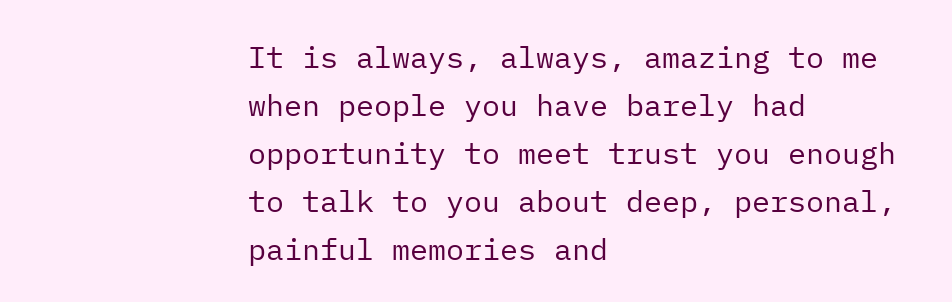It is always, always, amazing to me when people you have barely had opportunity to meet trust you enough to talk to you about deep, personal, painful memories and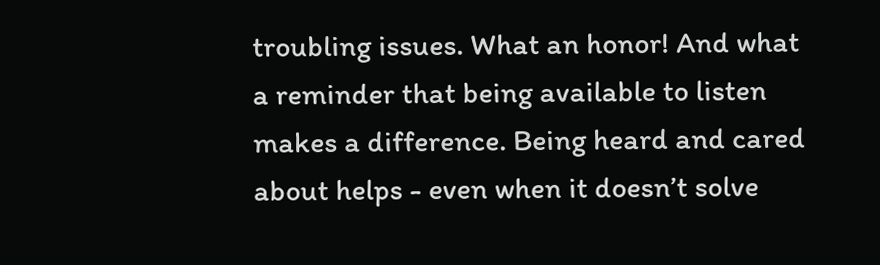troubling issues. What an honor! And what a reminder that being available to listen makes a difference. Being heard and cared about helps - even when it doesn’t solve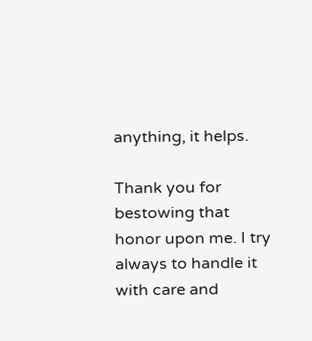anything, it helps.

Thank you for bestowing that honor upon me. I try always to handle it with care and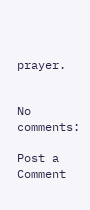prayer.


No comments:

Post a Comment